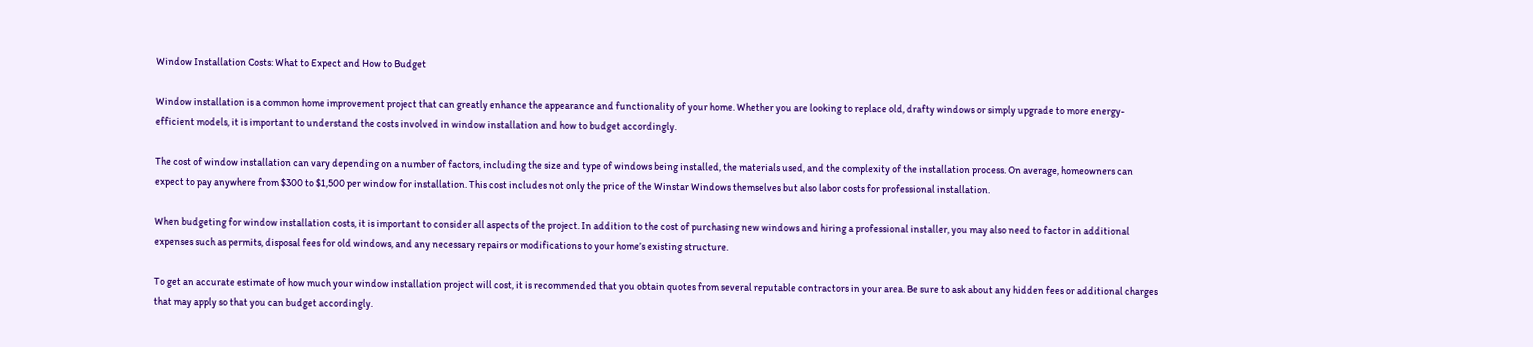Window Installation Costs: What to Expect and How to Budget

Window installation is a common home improvement project that can greatly enhance the appearance and functionality of your home. Whether you are looking to replace old, drafty windows or simply upgrade to more energy-efficient models, it is important to understand the costs involved in window installation and how to budget accordingly.

The cost of window installation can vary depending on a number of factors, including the size and type of windows being installed, the materials used, and the complexity of the installation process. On average, homeowners can expect to pay anywhere from $300 to $1,500 per window for installation. This cost includes not only the price of the Winstar Windows themselves but also labor costs for professional installation.

When budgeting for window installation costs, it is important to consider all aspects of the project. In addition to the cost of purchasing new windows and hiring a professional installer, you may also need to factor in additional expenses such as permits, disposal fees for old windows, and any necessary repairs or modifications to your home’s existing structure.

To get an accurate estimate of how much your window installation project will cost, it is recommended that you obtain quotes from several reputable contractors in your area. Be sure to ask about any hidden fees or additional charges that may apply so that you can budget accordingly.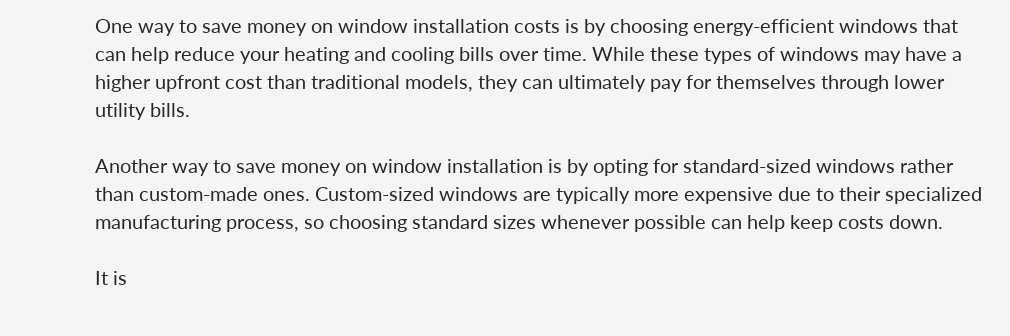One way to save money on window installation costs is by choosing energy-efficient windows that can help reduce your heating and cooling bills over time. While these types of windows may have a higher upfront cost than traditional models, they can ultimately pay for themselves through lower utility bills.

Another way to save money on window installation is by opting for standard-sized windows rather than custom-made ones. Custom-sized windows are typically more expensive due to their specialized manufacturing process, so choosing standard sizes whenever possible can help keep costs down.

It is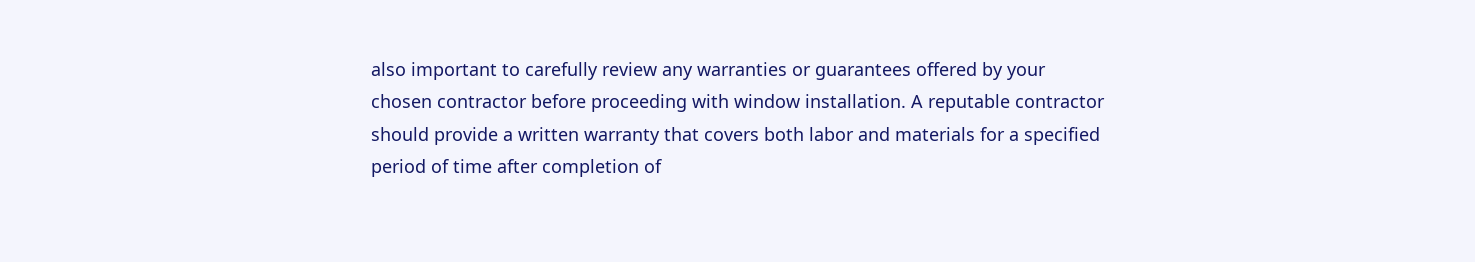also important to carefully review any warranties or guarantees offered by your chosen contractor before proceeding with window installation. A reputable contractor should provide a written warranty that covers both labor and materials for a specified period of time after completion of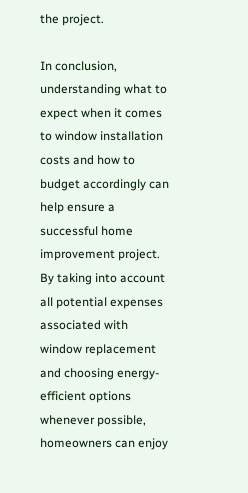the project.

In conclusion, understanding what to expect when it comes to window installation costs and how to budget accordingly can help ensure a successful home improvement project. By taking into account all potential expenses associated with window replacement and choosing energy-efficient options whenever possible, homeowners can enjoy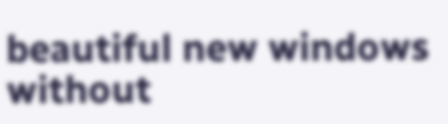beautiful new windows without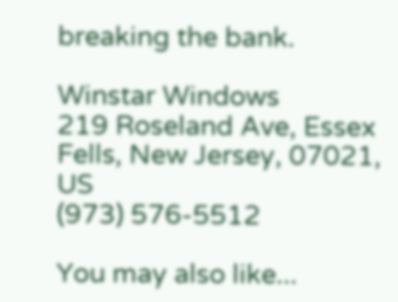breaking the bank.

Winstar Windows
219 Roseland Ave, Essex Fells, New Jersey, 07021, US
(973) 576-5512

You may also like...